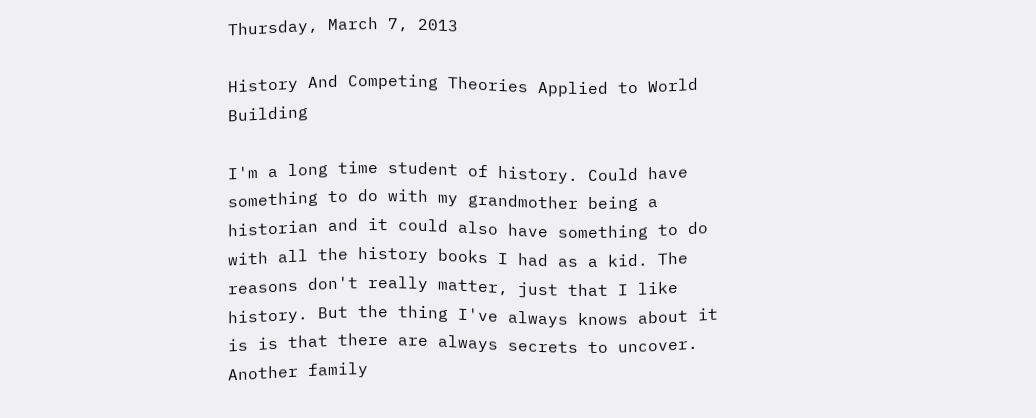Thursday, March 7, 2013

History And Competing Theories Applied to World Building

I'm a long time student of history. Could have something to do with my grandmother being a historian and it could also have something to do with all the history books I had as a kid. The reasons don't really matter, just that I like history. But the thing I've always knows about it is is that there are always secrets to uncover. Another family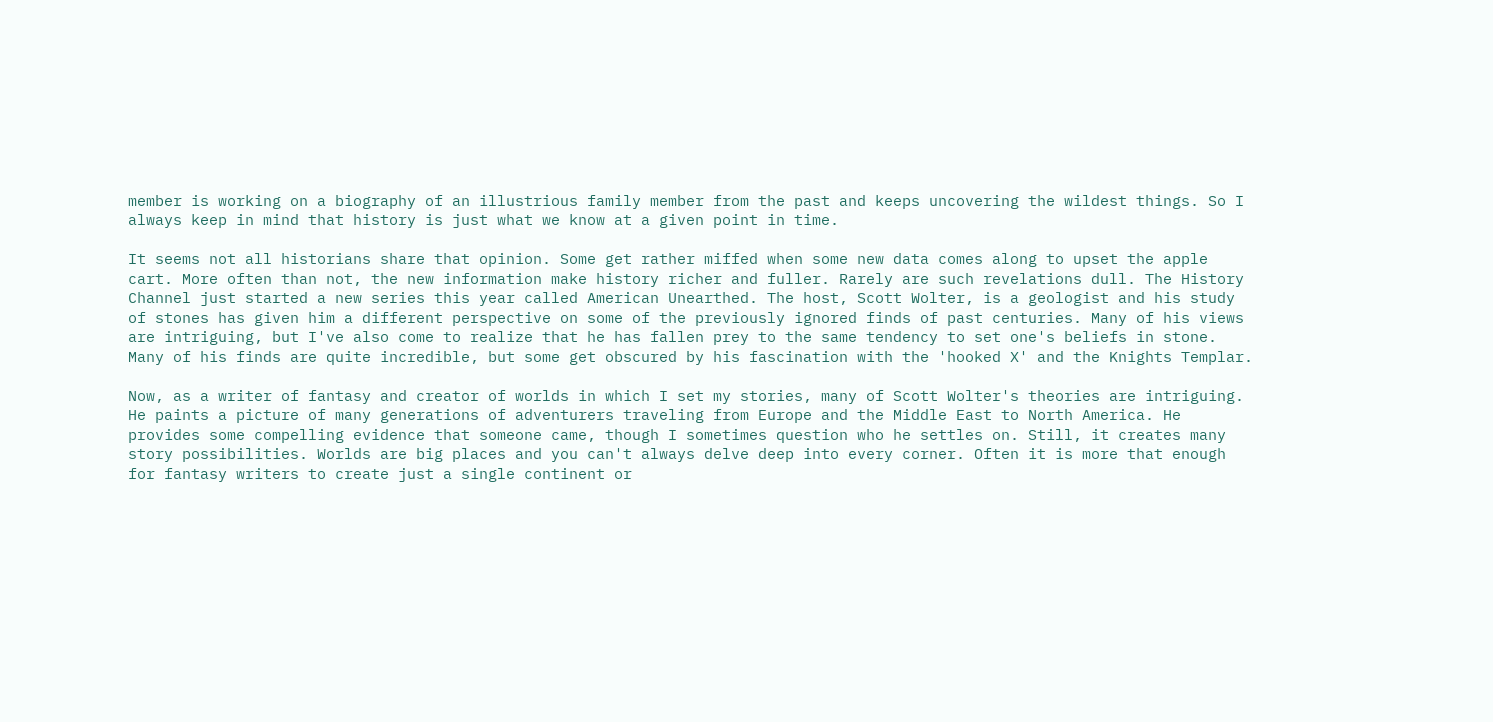member is working on a biography of an illustrious family member from the past and keeps uncovering the wildest things. So I always keep in mind that history is just what we know at a given point in time.

It seems not all historians share that opinion. Some get rather miffed when some new data comes along to upset the apple cart. More often than not, the new information make history richer and fuller. Rarely are such revelations dull. The History Channel just started a new series this year called American Unearthed. The host, Scott Wolter, is a geologist and his study of stones has given him a different perspective on some of the previously ignored finds of past centuries. Many of his views are intriguing, but I've also come to realize that he has fallen prey to the same tendency to set one's beliefs in stone. Many of his finds are quite incredible, but some get obscured by his fascination with the 'hooked X' and the Knights Templar.

Now, as a writer of fantasy and creator of worlds in which I set my stories, many of Scott Wolter's theories are intriguing. He paints a picture of many generations of adventurers traveling from Europe and the Middle East to North America. He provides some compelling evidence that someone came, though I sometimes question who he settles on. Still, it creates many story possibilities. Worlds are big places and you can't always delve deep into every corner. Often it is more that enough for fantasy writers to create just a single continent or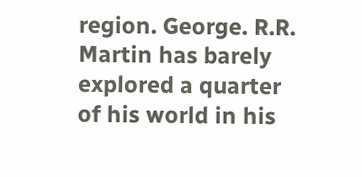region. George. R.R. Martin has barely explored a quarter of his world in his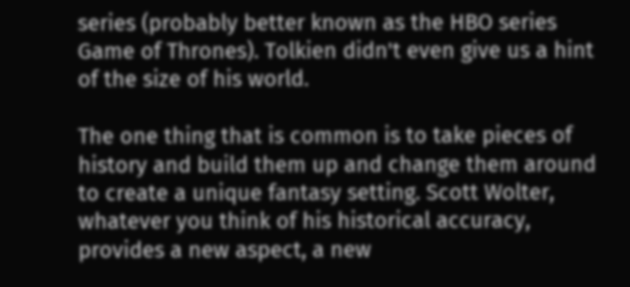series (probably better known as the HBO series Game of Thrones). Tolkien didn't even give us a hint of the size of his world.

The one thing that is common is to take pieces of history and build them up and change them around to create a unique fantasy setting. Scott Wolter, whatever you think of his historical accuracy, provides a new aspect, a new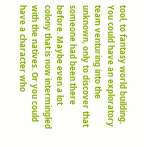tool, to fantasy world building. You could have an exploratory team venturing into the unknown, only to discover that someone had been there before. Maybe even a lot colony that is now intermingled with the natives. Or you could have a character who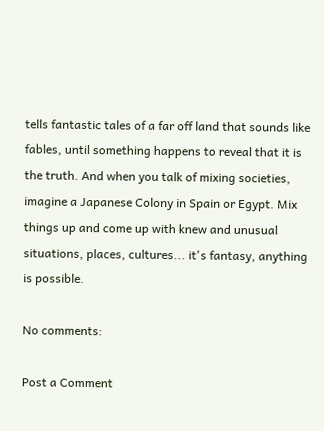tells fantastic tales of a far off land that sounds like fables, until something happens to reveal that it is the truth. And when you talk of mixing societies, imagine a Japanese Colony in Spain or Egypt. Mix things up and come up with knew and unusual situations, places, cultures... it's fantasy, anything is possible.

No comments:

Post a Comment